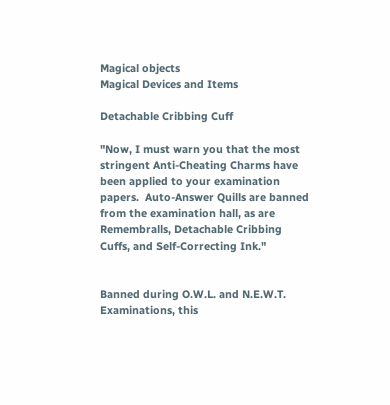Magical objects
Magical Devices and Items

Detachable Cribbing Cuff

"Now, I must warn you that the most stringent Anti-Cheating Charms have been applied to your examination papers.  Auto-Answer Quills are banned from the examination hall, as are Remembralls, Detachable Cribbing Cuffs, and Self-Correcting Ink."


Banned during O.W.L. and N.E.W.T. Examinations, this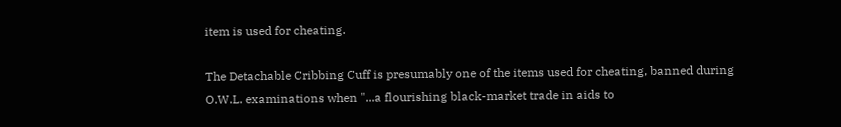item is used for cheating.

The Detachable Cribbing Cuff is presumably one of the items used for cheating, banned during O.W.L. examinations when "...a flourishing black-market trade in aids to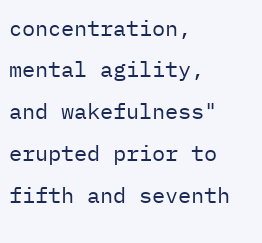concentration, mental agility, and wakefulness" erupted prior to fifth and seventh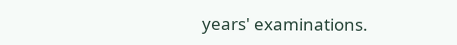years' examinations.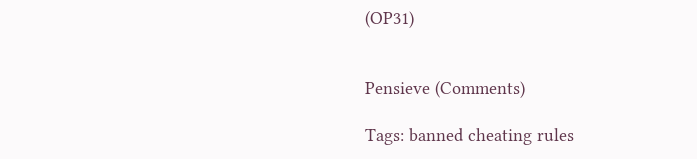(OP31)


Pensieve (Comments)

Tags: banned cheating rules